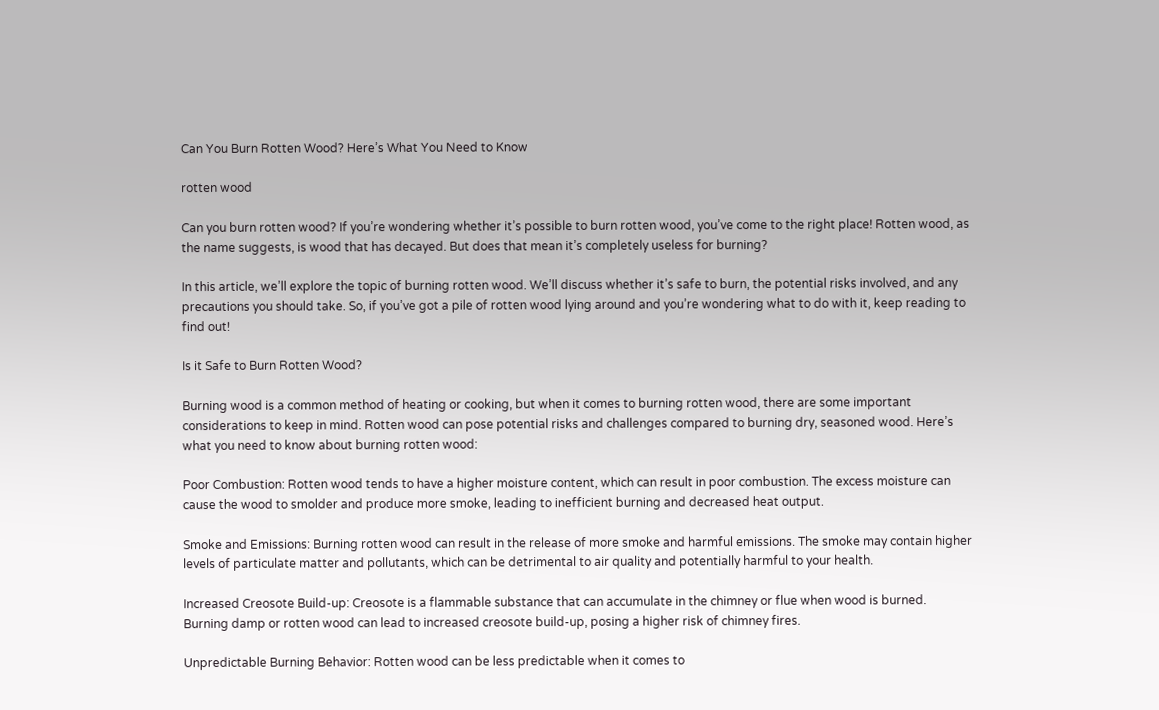Can You Burn Rotten Wood? Here’s What You Need to Know

rotten wood

Can you burn rotten wood? If you’re wondering whether it’s possible to burn rotten wood, you’ve come to the right place! Rotten wood, as the name suggests, is wood that has decayed. But does that mean it’s completely useless for burning?

In this article, we’ll explore the topic of burning rotten wood. We’ll discuss whether it’s safe to burn, the potential risks involved, and any precautions you should take. So, if you’ve got a pile of rotten wood lying around and you’re wondering what to do with it, keep reading to find out!

Is it Safe to Burn Rotten Wood?

Burning wood is a common method of heating or cooking, but when it comes to burning rotten wood, there are some important considerations to keep in mind. Rotten wood can pose potential risks and challenges compared to burning dry, seasoned wood. Here’s what you need to know about burning rotten wood:

Poor Combustion: Rotten wood tends to have a higher moisture content, which can result in poor combustion. The excess moisture can cause the wood to smolder and produce more smoke, leading to inefficient burning and decreased heat output.

Smoke and Emissions: Burning rotten wood can result in the release of more smoke and harmful emissions. The smoke may contain higher levels of particulate matter and pollutants, which can be detrimental to air quality and potentially harmful to your health.

Increased Creosote Build-up: Creosote is a flammable substance that can accumulate in the chimney or flue when wood is burned. Burning damp or rotten wood can lead to increased creosote build-up, posing a higher risk of chimney fires.

Unpredictable Burning Behavior: Rotten wood can be less predictable when it comes to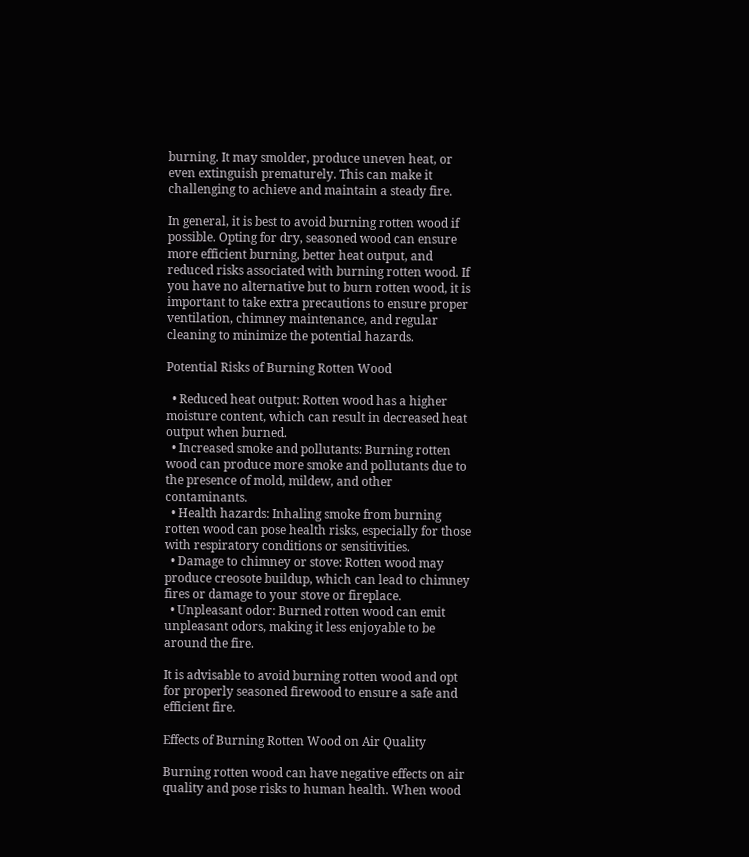burning. It may smolder, produce uneven heat, or even extinguish prematurely. This can make it challenging to achieve and maintain a steady fire.

In general, it is best to avoid burning rotten wood if possible. Opting for dry, seasoned wood can ensure more efficient burning, better heat output, and reduced risks associated with burning rotten wood. If you have no alternative but to burn rotten wood, it is important to take extra precautions to ensure proper ventilation, chimney maintenance, and regular cleaning to minimize the potential hazards.

Potential Risks of Burning Rotten Wood

  • Reduced heat output: Rotten wood has a higher moisture content, which can result in decreased heat output when burned.
  • Increased smoke and pollutants: Burning rotten wood can produce more smoke and pollutants due to the presence of mold, mildew, and other contaminants.
  • Health hazards: Inhaling smoke from burning rotten wood can pose health risks, especially for those with respiratory conditions or sensitivities.
  • Damage to chimney or stove: Rotten wood may produce creosote buildup, which can lead to chimney fires or damage to your stove or fireplace.
  • Unpleasant odor: Burned rotten wood can emit unpleasant odors, making it less enjoyable to be around the fire.

It is advisable to avoid burning rotten wood and opt for properly seasoned firewood to ensure a safe and efficient fire.

Effects of Burning Rotten Wood on Air Quality

Burning rotten wood can have negative effects on air quality and pose risks to human health. When wood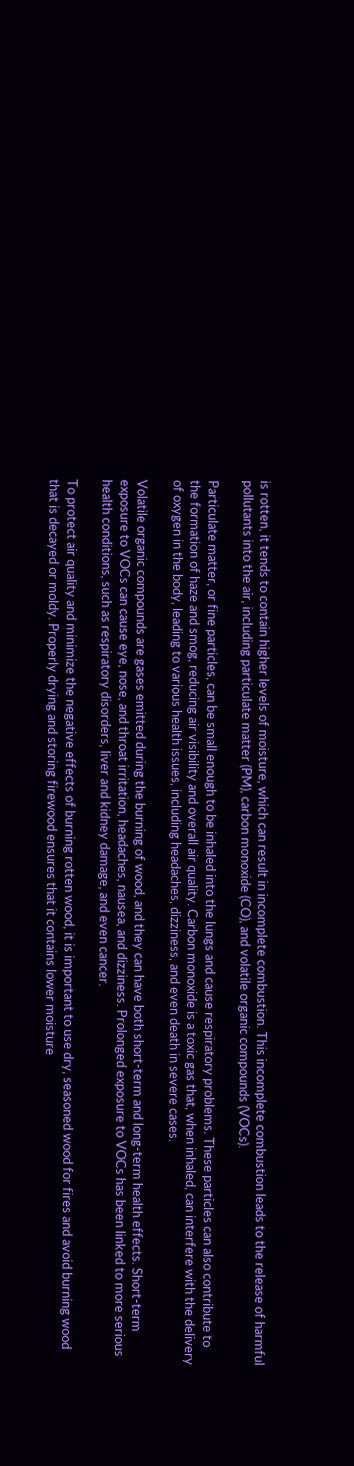is rotten, it tends to contain higher levels of moisture, which can result in incomplete combustion. This incomplete combustion leads to the release of harmful pollutants into the air, including particulate matter (PM), carbon monoxide (CO), and volatile organic compounds (VOCs).

Particulate matter, or fine particles, can be small enough to be inhaled into the lungs and cause respiratory problems. These particles can also contribute to the formation of haze and smog, reducing air visibility and overall air quality. Carbon monoxide is a toxic gas that, when inhaled, can interfere with the delivery of oxygen in the body, leading to various health issues, including headaches, dizziness, and even death in severe cases.

Volatile organic compounds are gases emitted during the burning of wood, and they can have both short-term and long-term health effects. Short-term exposure to VOCs can cause eye, nose, and throat irritation, headaches, nausea, and dizziness. Prolonged exposure to VOCs has been linked to more serious health conditions, such as respiratory disorders, liver and kidney damage, and even cancer.

To protect air quality and minimize the negative effects of burning rotten wood, it is important to use dry, seasoned wood for fires and avoid burning wood that is decayed or moldy. Properly drying and storing firewood ensures that it contains lower moisture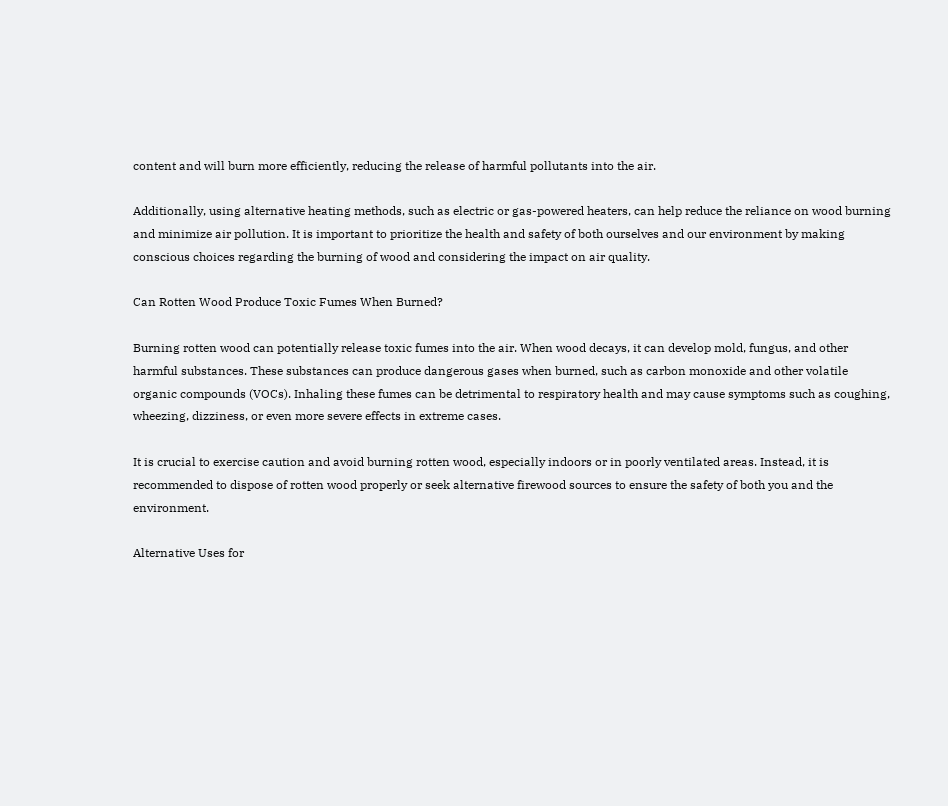content and will burn more efficiently, reducing the release of harmful pollutants into the air.

Additionally, using alternative heating methods, such as electric or gas-powered heaters, can help reduce the reliance on wood burning and minimize air pollution. It is important to prioritize the health and safety of both ourselves and our environment by making conscious choices regarding the burning of wood and considering the impact on air quality.

Can Rotten Wood Produce Toxic Fumes When Burned?

Burning rotten wood can potentially release toxic fumes into the air. When wood decays, it can develop mold, fungus, and other harmful substances. These substances can produce dangerous gases when burned, such as carbon monoxide and other volatile organic compounds (VOCs). Inhaling these fumes can be detrimental to respiratory health and may cause symptoms such as coughing, wheezing, dizziness, or even more severe effects in extreme cases.

It is crucial to exercise caution and avoid burning rotten wood, especially indoors or in poorly ventilated areas. Instead, it is recommended to dispose of rotten wood properly or seek alternative firewood sources to ensure the safety of both you and the environment.

Alternative Uses for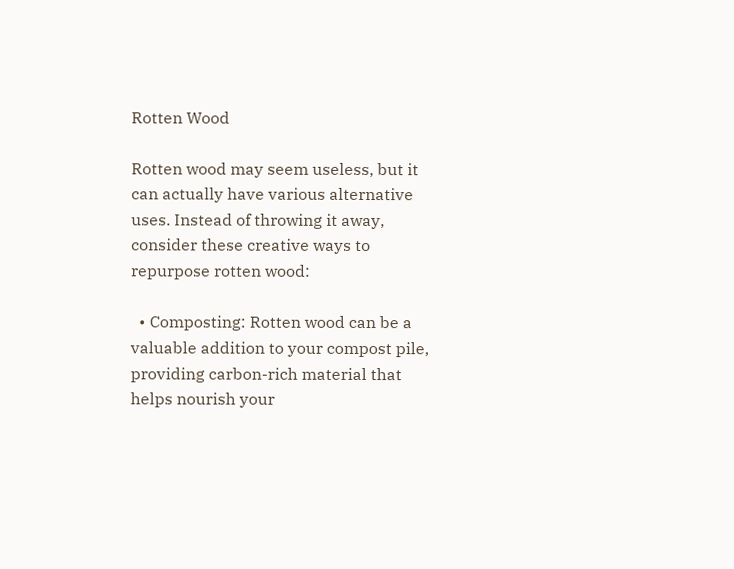Rotten Wood

Rotten wood may seem useless, but it can actually have various alternative uses. Instead of throwing it away, consider these creative ways to repurpose rotten wood:

  • Composting: Rotten wood can be a valuable addition to your compost pile, providing carbon-rich material that helps nourish your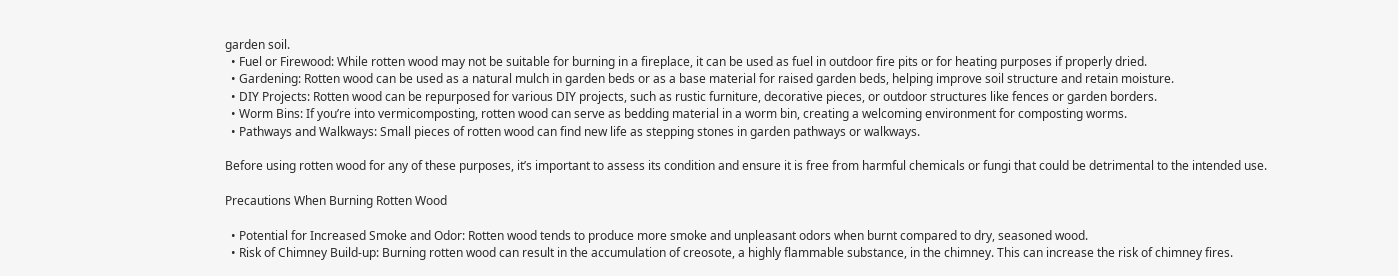garden soil.
  • Fuel or Firewood: While rotten wood may not be suitable for burning in a fireplace, it can be used as fuel in outdoor fire pits or for heating purposes if properly dried.
  • Gardening: Rotten wood can be used as a natural mulch in garden beds or as a base material for raised garden beds, helping improve soil structure and retain moisture.
  • DIY Projects: Rotten wood can be repurposed for various DIY projects, such as rustic furniture, decorative pieces, or outdoor structures like fences or garden borders.
  • Worm Bins: If you’re into vermicomposting, rotten wood can serve as bedding material in a worm bin, creating a welcoming environment for composting worms.
  • Pathways and Walkways: Small pieces of rotten wood can find new life as stepping stones in garden pathways or walkways.

Before using rotten wood for any of these purposes, it’s important to assess its condition and ensure it is free from harmful chemicals or fungi that could be detrimental to the intended use.

Precautions When Burning Rotten Wood

  • Potential for Increased Smoke and Odor: Rotten wood tends to produce more smoke and unpleasant odors when burnt compared to dry, seasoned wood.
  • Risk of Chimney Build-up: Burning rotten wood can result in the accumulation of creosote, a highly flammable substance, in the chimney. This can increase the risk of chimney fires.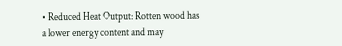• Reduced Heat Output: Rotten wood has a lower energy content and may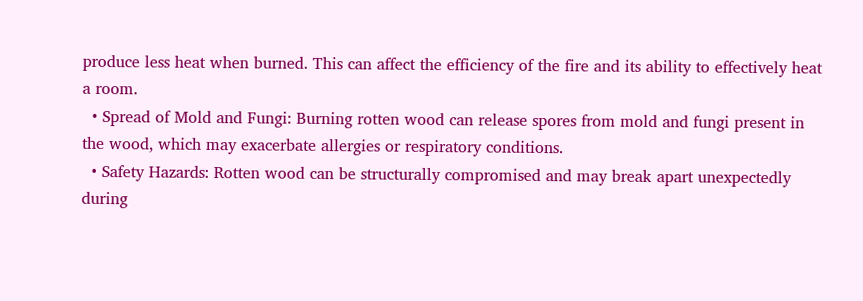produce less heat when burned. This can affect the efficiency of the fire and its ability to effectively heat a room.
  • Spread of Mold and Fungi: Burning rotten wood can release spores from mold and fungi present in the wood, which may exacerbate allergies or respiratory conditions.
  • Safety Hazards: Rotten wood can be structurally compromised and may break apart unexpectedly during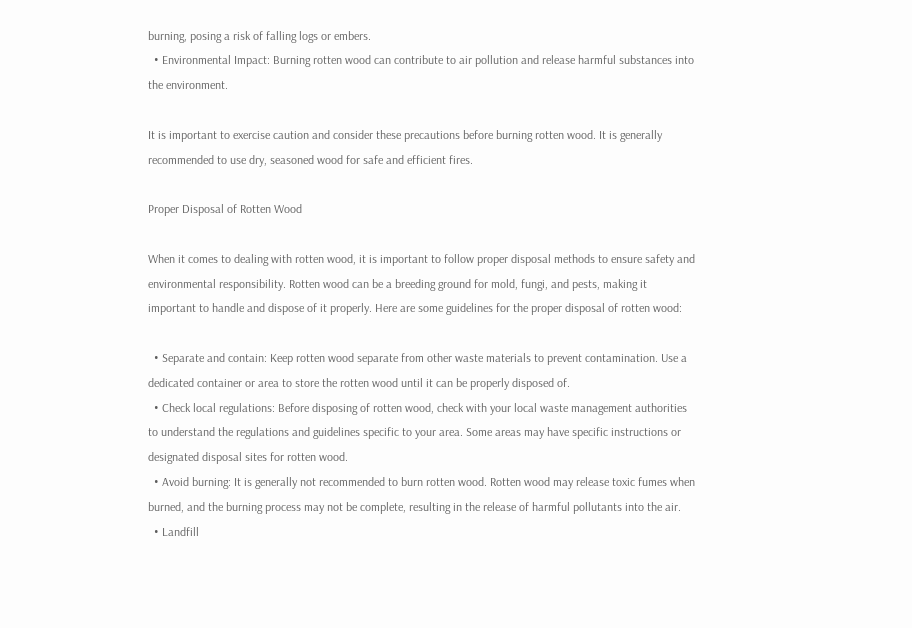burning, posing a risk of falling logs or embers.
  • Environmental Impact: Burning rotten wood can contribute to air pollution and release harmful substances into the environment.

It is important to exercise caution and consider these precautions before burning rotten wood. It is generally recommended to use dry, seasoned wood for safe and efficient fires.

Proper Disposal of Rotten Wood

When it comes to dealing with rotten wood, it is important to follow proper disposal methods to ensure safety and environmental responsibility. Rotten wood can be a breeding ground for mold, fungi, and pests, making it important to handle and dispose of it properly. Here are some guidelines for the proper disposal of rotten wood:

  • Separate and contain: Keep rotten wood separate from other waste materials to prevent contamination. Use a dedicated container or area to store the rotten wood until it can be properly disposed of.
  • Check local regulations: Before disposing of rotten wood, check with your local waste management authorities to understand the regulations and guidelines specific to your area. Some areas may have specific instructions or designated disposal sites for rotten wood.
  • Avoid burning: It is generally not recommended to burn rotten wood. Rotten wood may release toxic fumes when burned, and the burning process may not be complete, resulting in the release of harmful pollutants into the air.
  • Landfill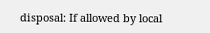disposal: If allowed by local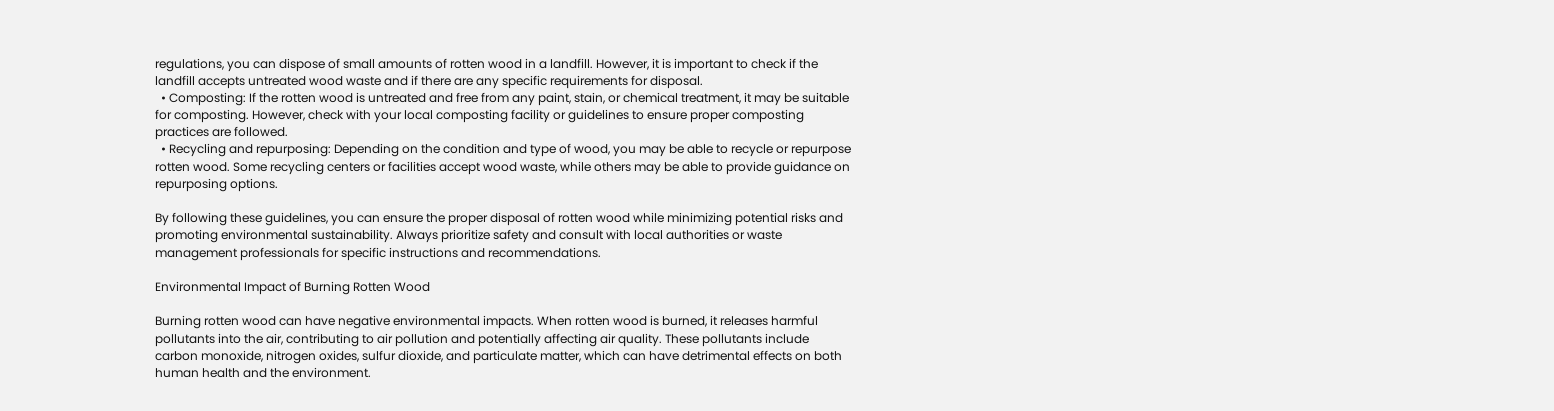regulations, you can dispose of small amounts of rotten wood in a landfill. However, it is important to check if the landfill accepts untreated wood waste and if there are any specific requirements for disposal.
  • Composting: If the rotten wood is untreated and free from any paint, stain, or chemical treatment, it may be suitable for composting. However, check with your local composting facility or guidelines to ensure proper composting practices are followed.
  • Recycling and repurposing: Depending on the condition and type of wood, you may be able to recycle or repurpose rotten wood. Some recycling centers or facilities accept wood waste, while others may be able to provide guidance on repurposing options.

By following these guidelines, you can ensure the proper disposal of rotten wood while minimizing potential risks and promoting environmental sustainability. Always prioritize safety and consult with local authorities or waste management professionals for specific instructions and recommendations.

Environmental Impact of Burning Rotten Wood

Burning rotten wood can have negative environmental impacts. When rotten wood is burned, it releases harmful pollutants into the air, contributing to air pollution and potentially affecting air quality. These pollutants include carbon monoxide, nitrogen oxides, sulfur dioxide, and particulate matter, which can have detrimental effects on both human health and the environment.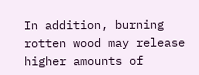In addition, burning rotten wood may release higher amounts of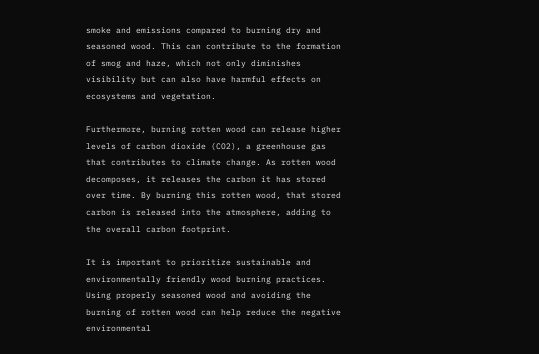smoke and emissions compared to burning dry and seasoned wood. This can contribute to the formation of smog and haze, which not only diminishes visibility but can also have harmful effects on ecosystems and vegetation.

Furthermore, burning rotten wood can release higher levels of carbon dioxide (CO2), a greenhouse gas that contributes to climate change. As rotten wood decomposes, it releases the carbon it has stored over time. By burning this rotten wood, that stored carbon is released into the atmosphere, adding to the overall carbon footprint.

It is important to prioritize sustainable and environmentally friendly wood burning practices. Using properly seasoned wood and avoiding the burning of rotten wood can help reduce the negative environmental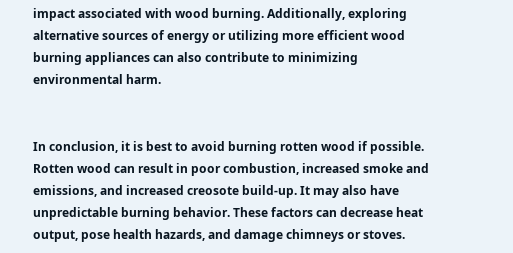impact associated with wood burning. Additionally, exploring alternative sources of energy or utilizing more efficient wood burning appliances can also contribute to minimizing environmental harm.


In conclusion, it is best to avoid burning rotten wood if possible. Rotten wood can result in poor combustion, increased smoke and emissions, and increased creosote build-up. It may also have unpredictable burning behavior. These factors can decrease heat output, pose health hazards, and damage chimneys or stoves.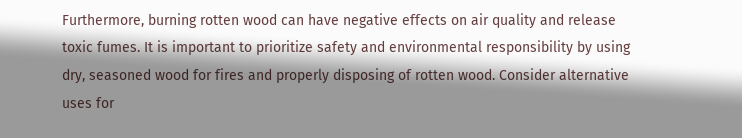Furthermore, burning rotten wood can have negative effects on air quality and release toxic fumes. It is important to prioritize safety and environmental responsibility by using dry, seasoned wood for fires and properly disposing of rotten wood. Consider alternative uses for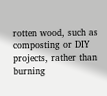rotten wood, such as composting or DIY projects, rather than burning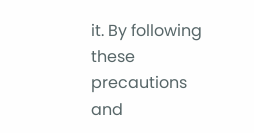it. By following these precautions and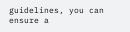guidelines, you can ensure a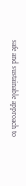safe and sustainable approach to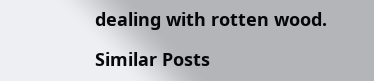dealing with rotten wood.

Similar Posts